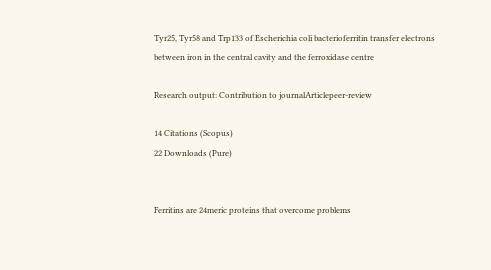Tyr25, Tyr58 and Trp133 of Escherichia coli bacterioferritin transfer electrons between iron in the central cavity and the ferroxidase centre

Research output: Contribution to journalArticlepeer-review

14 Citations (Scopus)
22 Downloads (Pure)


Ferritins are 24meric proteins that overcome problems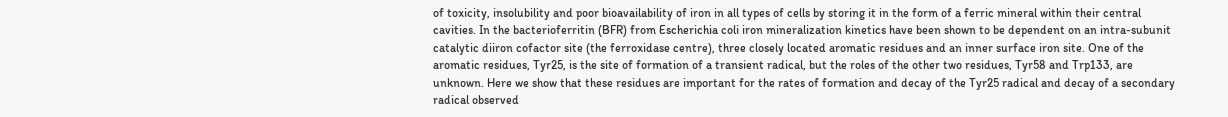of toxicity, insolubility and poor bioavailability of iron in all types of cells by storing it in the form of a ferric mineral within their central cavities. In the bacterioferritin (BFR) from Escherichia coli iron mineralization kinetics have been shown to be dependent on an intra-subunit catalytic diiron cofactor site (the ferroxidase centre), three closely located aromatic residues and an inner surface iron site. One of the aromatic residues, Tyr25, is the site of formation of a transient radical, but the roles of the other two residues, Tyr58 and Trp133, are unknown. Here we show that these residues are important for the rates of formation and decay of the Tyr25 radical and decay of a secondary radical observed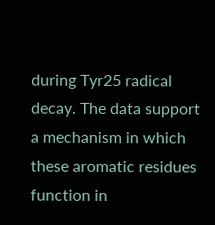during Tyr25 radical decay. The data support a mechanism in which these aromatic residues function in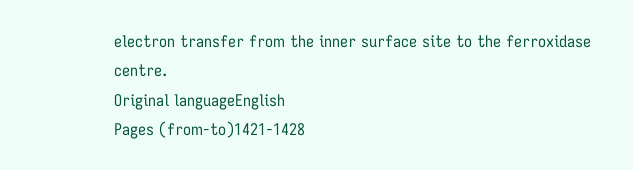electron transfer from the inner surface site to the ferroxidase centre.
Original languageEnglish
Pages (from-to)1421-1428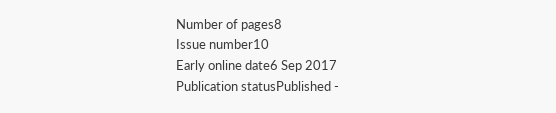Number of pages8
Issue number10
Early online date6 Sep 2017
Publication statusPublished -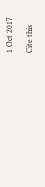1 Oct 2017

Cite this